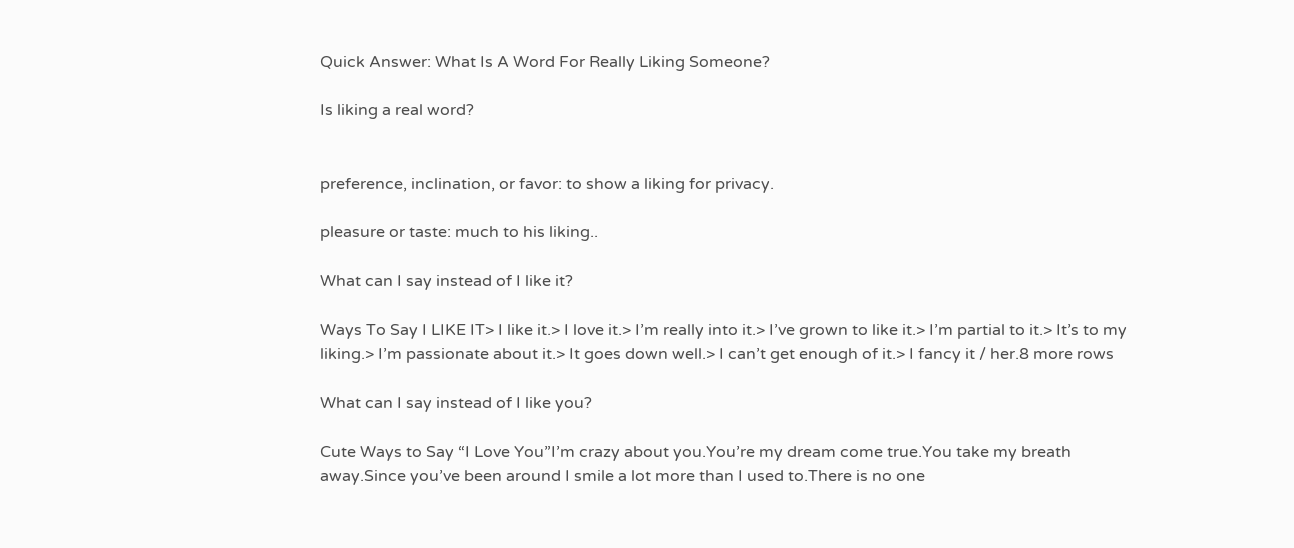Quick Answer: What Is A Word For Really Liking Someone?

Is liking a real word?


preference, inclination, or favor: to show a liking for privacy.

pleasure or taste: much to his liking..

What can I say instead of I like it?

Ways To Say I LIKE IT> I like it.> I love it.> I’m really into it.> I’ve grown to like it.> I’m partial to it.> It’s to my liking.> I’m passionate about it.> It goes down well.> I can’t get enough of it.> I fancy it / her.8 more rows

What can I say instead of I like you?

Cute Ways to Say “I Love You”I’m crazy about you.You’re my dream come true.You take my breath away.Since you’ve been around I smile a lot more than I used to.There is no one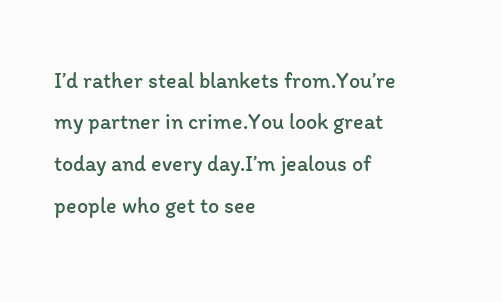I’d rather steal blankets from.You’re my partner in crime.You look great today and every day.I’m jealous of people who get to see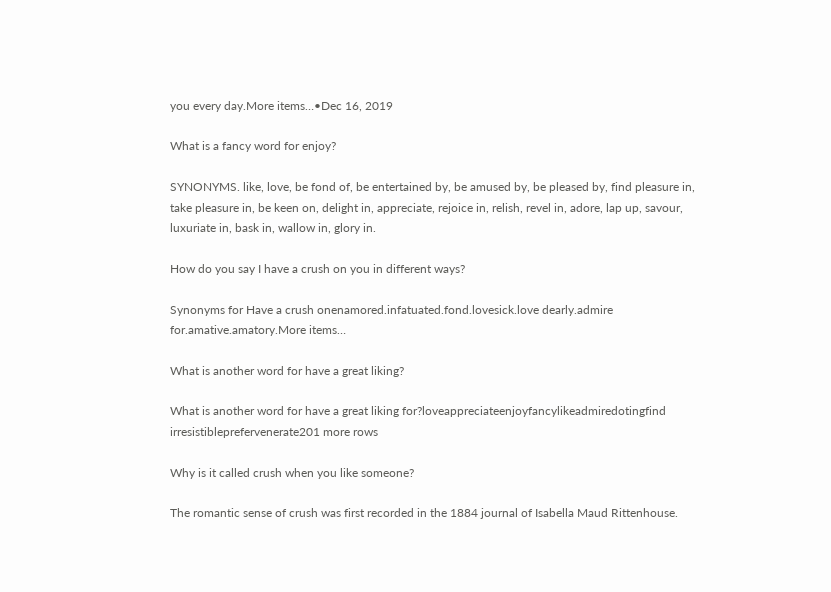you every day.More items…•Dec 16, 2019

What is a fancy word for enjoy?

SYNONYMS. like, love, be fond of, be entertained by, be amused by, be pleased by, find pleasure in, take pleasure in, be keen on, delight in, appreciate, rejoice in, relish, revel in, adore, lap up, savour, luxuriate in, bask in, wallow in, glory in.

How do you say I have a crush on you in different ways?

Synonyms for Have a crush onenamored.infatuated.fond.lovesick.love dearly.admire for.amative.amatory.More items…

What is another word for have a great liking?

What is another word for have a great liking for?loveappreciateenjoyfancylikeadmiredotingfind irresistibleprefervenerate201 more rows

Why is it called crush when you like someone?

The romantic sense of crush was first recorded in the 1884 journal of Isabella Maud Rittenhouse.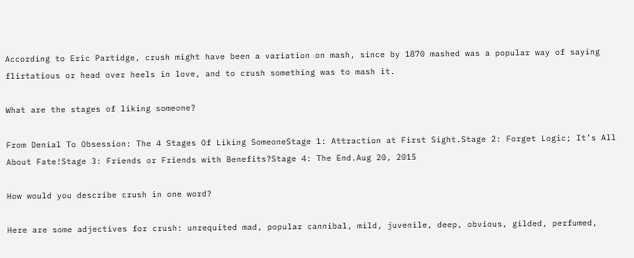According to Eric Partidge, crush might have been a variation on mash, since by 1870 mashed was a popular way of saying flirtatious or head over heels in love, and to crush something was to mash it.

What are the stages of liking someone?

From Denial To Obsession: The 4 Stages Of Liking SomeoneStage 1: Attraction at First Sight.Stage 2: Forget Logic; It’s All About Fate!Stage 3: Friends or Friends with Benefits?Stage 4: The End.Aug 20, 2015

How would you describe crush in one word?

Here are some adjectives for crush: unrequited mad, popular cannibal, mild, juvenile, deep, obvious, gilded, perfumed,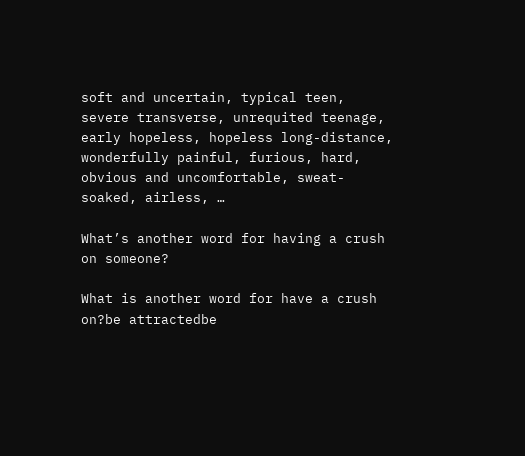soft and uncertain, typical teen, severe transverse, unrequited teenage, early hopeless, hopeless long-distance, wonderfully painful, furious, hard, obvious and uncomfortable, sweat-soaked, airless, …

What’s another word for having a crush on someone?

What is another word for have a crush on?be attractedbe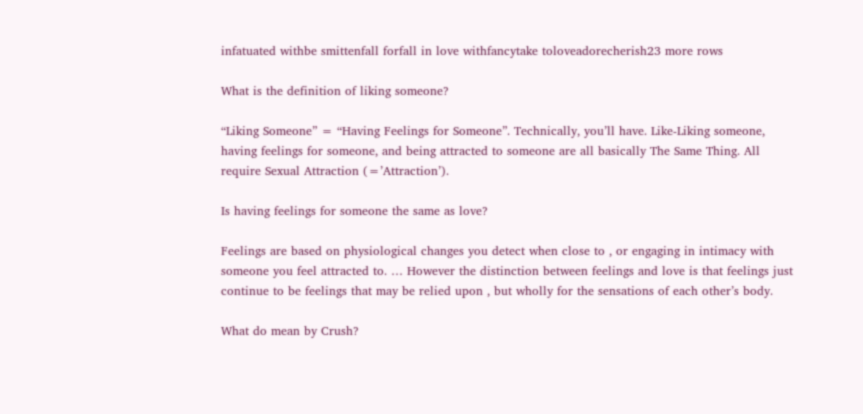infatuated withbe smittenfall forfall in love withfancytake toloveadorecherish23 more rows

What is the definition of liking someone?

“Liking Someone” = “Having Feelings for Someone”. Technically, you’ll have. Like-Liking someone, having feelings for someone, and being attracted to someone are all basically The Same Thing. All require Sexual Attraction (=’Attraction’).

Is having feelings for someone the same as love?

Feelings are based on physiological changes you detect when close to , or engaging in intimacy with someone you feel attracted to. … However the distinction between feelings and love is that feelings just continue to be feelings that may be relied upon , but wholly for the sensations of each other’s body.

What do mean by Crush?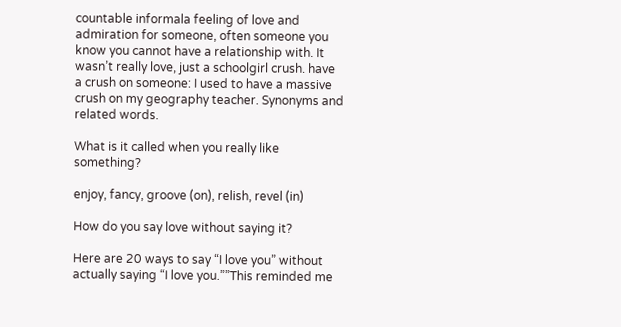countable informala feeling of love and admiration for someone, often someone you know you cannot have a relationship with. It wasn’t really love, just a schoolgirl crush. have a crush on someone: I used to have a massive crush on my geography teacher. Synonyms and related words.

What is it called when you really like something?

enjoy, fancy, groove (on), relish, revel (in)

How do you say love without saying it?

Here are 20 ways to say “I love you” without actually saying “I love you.””This reminded me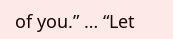of you.” … “Let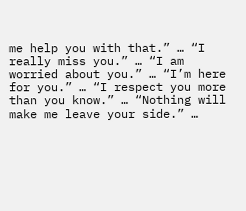me help you with that.” … “I really miss you.” … “I am worried about you.” … “I’m here for you.” … “I respect you more than you know.” … “Nothing will make me leave your side.” …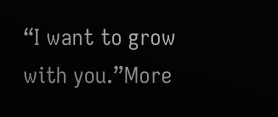“I want to grow with you.”More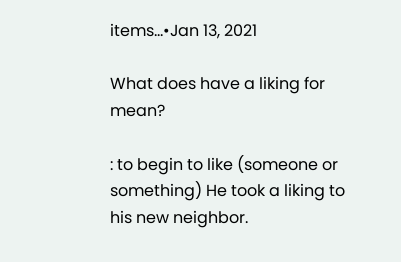items…•Jan 13, 2021

What does have a liking for mean?

: to begin to like (someone or something) He took a liking to his new neighbor.